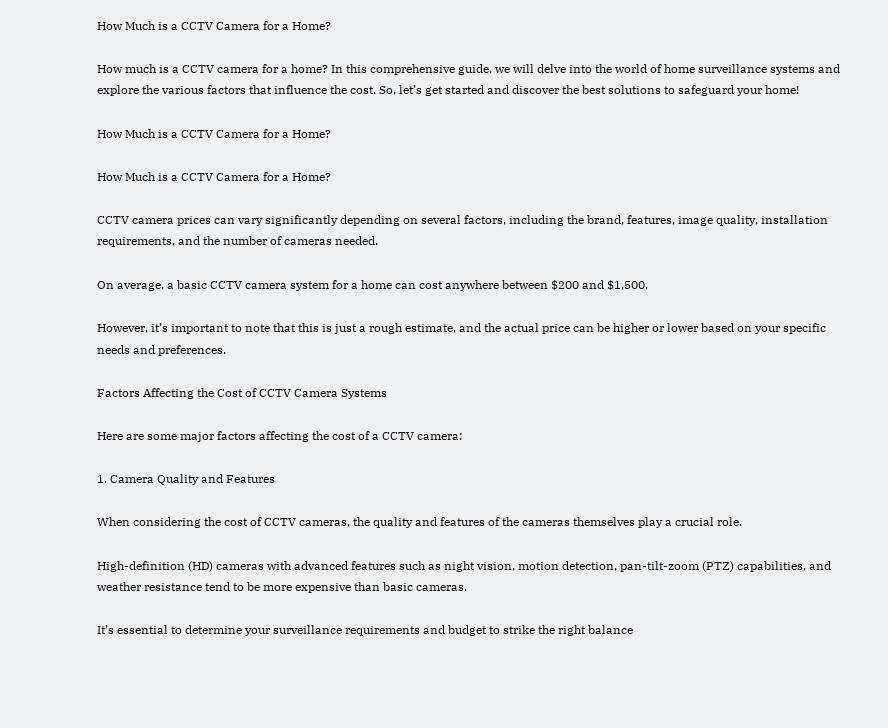How Much is a CCTV Camera for a Home?

How much is a CCTV camera for a home? In this comprehensive guide, we will delve into the world of home surveillance systems and explore the various factors that influence the cost. So, let’s get started and discover the best solutions to safeguard your home!

How Much is a CCTV Camera for a Home?

How Much is a CCTV Camera for a Home?

CCTV camera prices can vary significantly depending on several factors, including the brand, features, image quality, installation requirements, and the number of cameras needed.

On average, a basic CCTV camera system for a home can cost anywhere between $200 and $1,500.

However, it’s important to note that this is just a rough estimate, and the actual price can be higher or lower based on your specific needs and preferences.

Factors Affecting the Cost of CCTV Camera Systems

Here are some major factors affecting the cost of a CCTV camera:

1. Camera Quality and Features

When considering the cost of CCTV cameras, the quality and features of the cameras themselves play a crucial role.

High-definition (HD) cameras with advanced features such as night vision, motion detection, pan-tilt-zoom (PTZ) capabilities, and weather resistance tend to be more expensive than basic cameras.

It’s essential to determine your surveillance requirements and budget to strike the right balance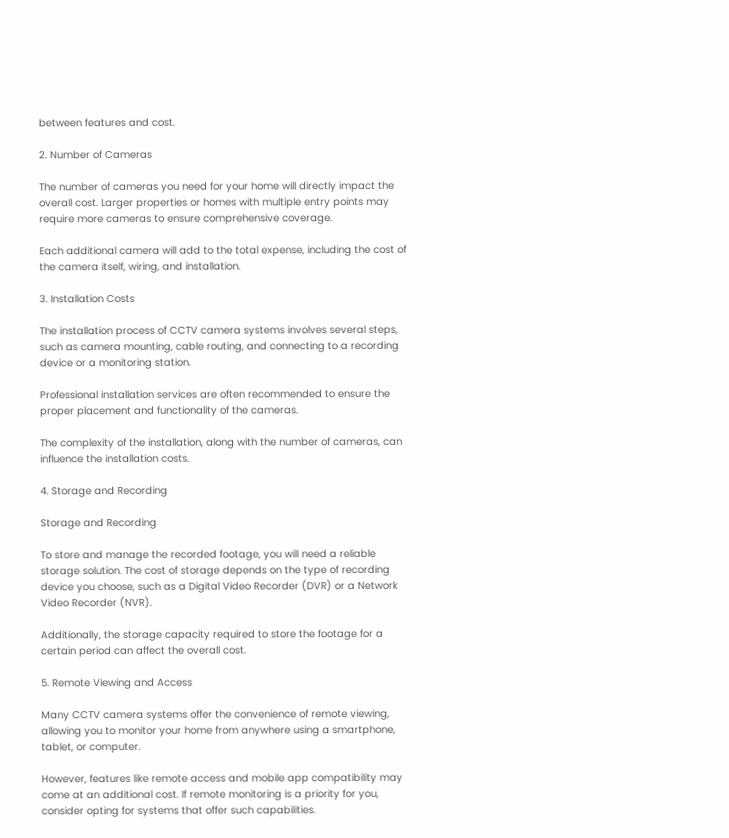between features and cost.

2. Number of Cameras

The number of cameras you need for your home will directly impact the overall cost. Larger properties or homes with multiple entry points may require more cameras to ensure comprehensive coverage.

Each additional camera will add to the total expense, including the cost of the camera itself, wiring, and installation.

3. Installation Costs

The installation process of CCTV camera systems involves several steps, such as camera mounting, cable routing, and connecting to a recording device or a monitoring station.

Professional installation services are often recommended to ensure the proper placement and functionality of the cameras.

The complexity of the installation, along with the number of cameras, can influence the installation costs.

4. Storage and Recording

Storage and Recording

To store and manage the recorded footage, you will need a reliable storage solution. The cost of storage depends on the type of recording device you choose, such as a Digital Video Recorder (DVR) or a Network Video Recorder (NVR).

Additionally, the storage capacity required to store the footage for a certain period can affect the overall cost.

5. Remote Viewing and Access

Many CCTV camera systems offer the convenience of remote viewing, allowing you to monitor your home from anywhere using a smartphone, tablet, or computer.

However, features like remote access and mobile app compatibility may come at an additional cost. If remote monitoring is a priority for you, consider opting for systems that offer such capabilities.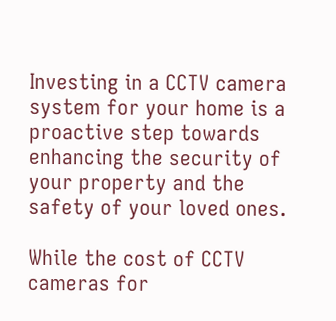Investing in a CCTV camera system for your home is a proactive step towards enhancing the security of your property and the safety of your loved ones.

While the cost of CCTV cameras for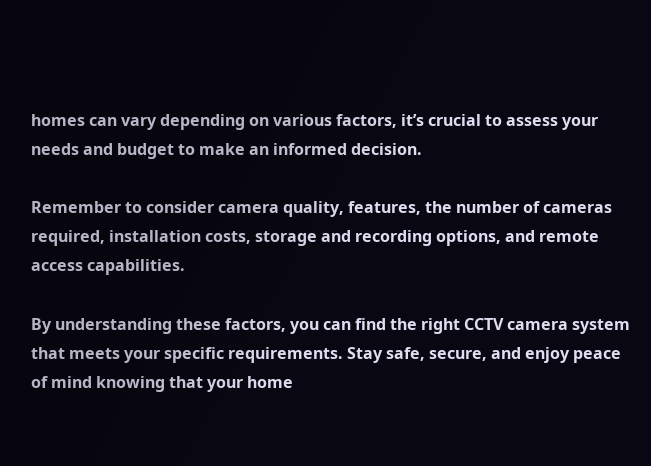homes can vary depending on various factors, it’s crucial to assess your needs and budget to make an informed decision.

Remember to consider camera quality, features, the number of cameras required, installation costs, storage and recording options, and remote access capabilities.

By understanding these factors, you can find the right CCTV camera system that meets your specific requirements. Stay safe, secure, and enjoy peace of mind knowing that your home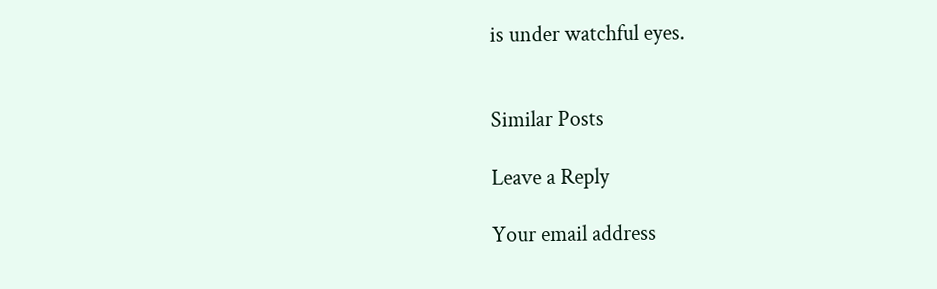is under watchful eyes.


Similar Posts

Leave a Reply

Your email address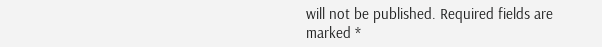will not be published. Required fields are marked *